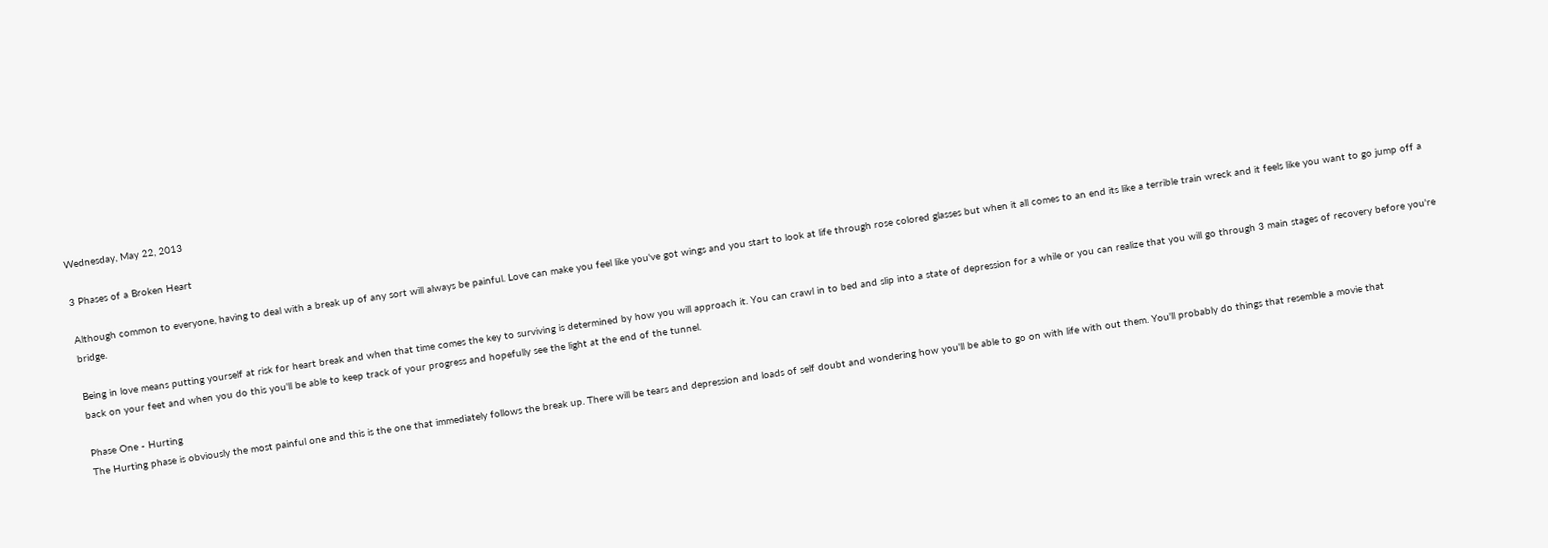Wednesday, May 22, 2013

3 Phases of a Broken Heart

Although common to everyone, having to deal with a break up of any sort will always be painful. Love can make you feel like you've got wings and you start to look at life through rose colored glasses but when it all comes to an end its like a terrible train wreck and it feels like you want to go jump off a bridge.

Being in love means putting yourself at risk for heart break and when that time comes the key to surviving is determined by how you will approach it. You can crawl in to bed and slip into a state of depression for a while or you can realize that you will go through 3 main stages of recovery before you're back on your feet and when you do this you'll be able to keep track of your progress and hopefully see the light at the end of the tunnel.

Phase One - Hurting
The Hurting phase is obviously the most painful one and this is the one that immediately follows the break up. There will be tears and depression and loads of self doubt and wondering how you'll be able to go on with life with out them. You'll probably do things that resemble a movie that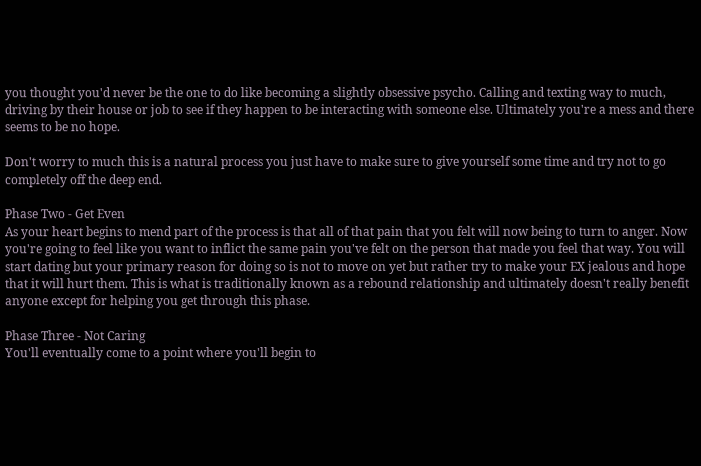you thought you'd never be the one to do like becoming a slightly obsessive psycho. Calling and texting way to much, driving by their house or job to see if they happen to be interacting with someone else. Ultimately you're a mess and there seems to be no hope.

Don't worry to much this is a natural process you just have to make sure to give yourself some time and try not to go completely off the deep end.

Phase Two - Get Even
As your heart begins to mend part of the process is that all of that pain that you felt will now being to turn to anger. Now you're going to feel like you want to inflict the same pain you've felt on the person that made you feel that way. You will start dating but your primary reason for doing so is not to move on yet but rather try to make your EX jealous and hope that it will hurt them. This is what is traditionally known as a rebound relationship and ultimately doesn't really benefit anyone except for helping you get through this phase.

Phase Three - Not Caring
You'll eventually come to a point where you'll begin to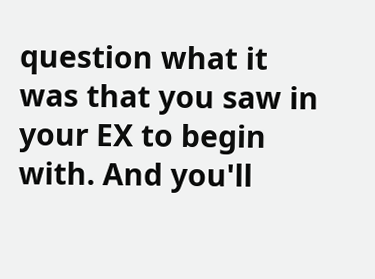question what it was that you saw in your EX to begin with. And you'll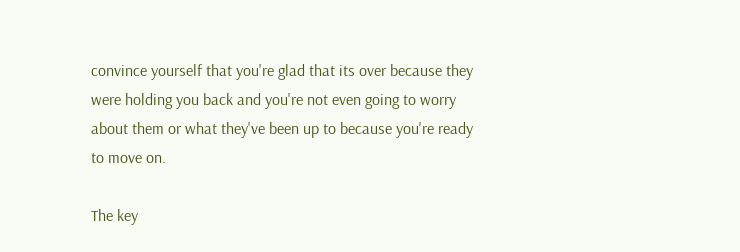convince yourself that you're glad that its over because they were holding you back and you're not even going to worry about them or what they've been up to because you're ready to move on.

The key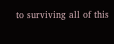to surviving all of this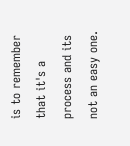is to remember that it's a process and its not an easy one.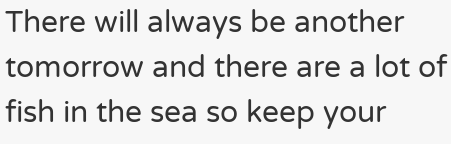There will always be another tomorrow and there are a lot of fish in the sea so keep your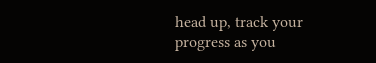head up, track your progress as you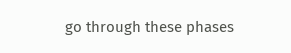go through these phases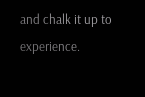and chalk it up to experience.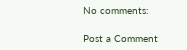No comments:

Post a Comment